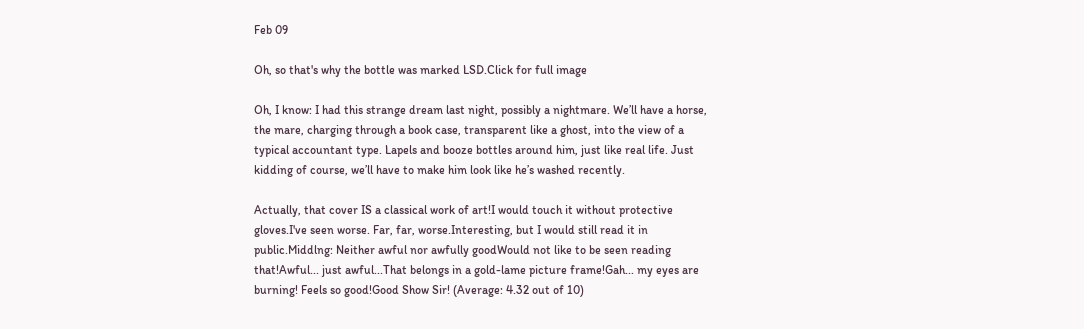Feb 09

Oh, so that's why the bottle was marked LSD.Click for full image

Oh, I know: I had this strange dream last night, possibly a nightmare. We’ll have a horse, the mare, charging through a book case, transparent like a ghost, into the view of a typical accountant type. Lapels and booze bottles around him, just like real life. Just kidding of course, we’ll have to make him look like he’s washed recently.

Actually, that cover IS a classical work of art!I would touch it without protective gloves.I've seen worse. Far, far, worse.Interesting, but I would still read it in public.Middlng: Neither awful nor awfully goodWould not like to be seen reading that!Awful... just awful...That belongs in a gold-lame picture frame!Gah... my eyes are burning! Feels so good!Good Show Sir! (Average: 4.32 out of 10)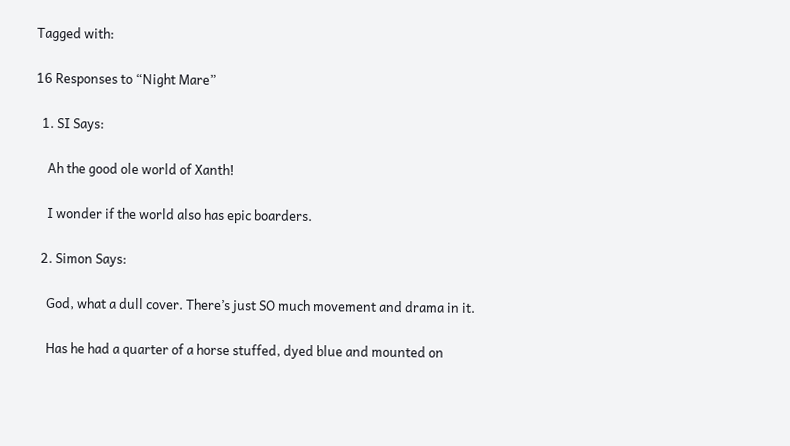Tagged with:

16 Responses to “Night Mare”

  1. SI Says:

    Ah the good ole world of Xanth!

    I wonder if the world also has epic boarders.

  2. Simon Says:

    God, what a dull cover. There’s just SO much movement and drama in it.

    Has he had a quarter of a horse stuffed, dyed blue and mounted on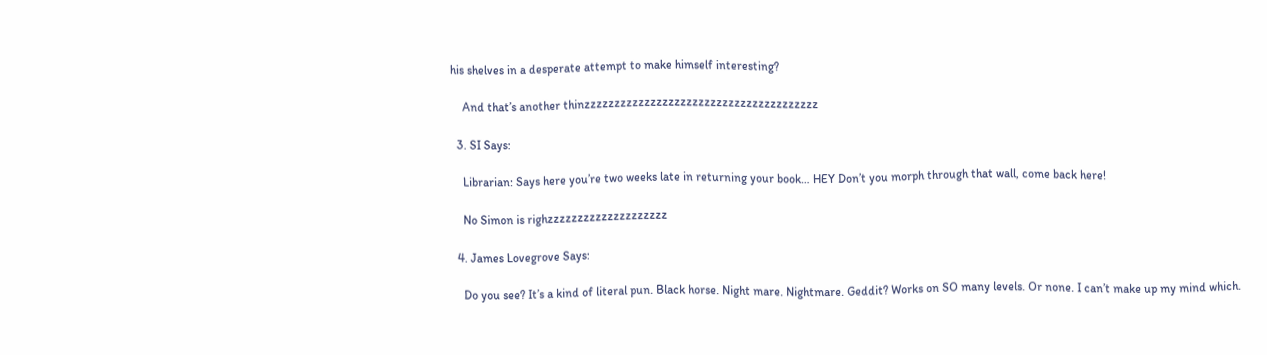his shelves in a desperate attempt to make himself interesting?

    And that’s another thinzzzzzzzzzzzzzzzzzzzzzzzzzzzzzzzzzzzzzzz

  3. SI Says:

    Librarian: Says here you’re two weeks late in returning your book… HEY Don’t you morph through that wall, come back here!

    No Simon is righzzzzzzzzzzzzzzzzzzzz

  4. James Lovegrove Says:

    Do you see? It’s a kind of literal pun. Black horse. Night mare. Nightmare. Geddit? Works on SO many levels. Or none. I can’t make up my mind which.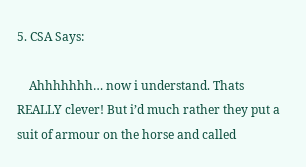5. CSA Says:

    Ahhhhhhh… now i understand. Thats REALLY clever! But i’d much rather they put a suit of armour on the horse and called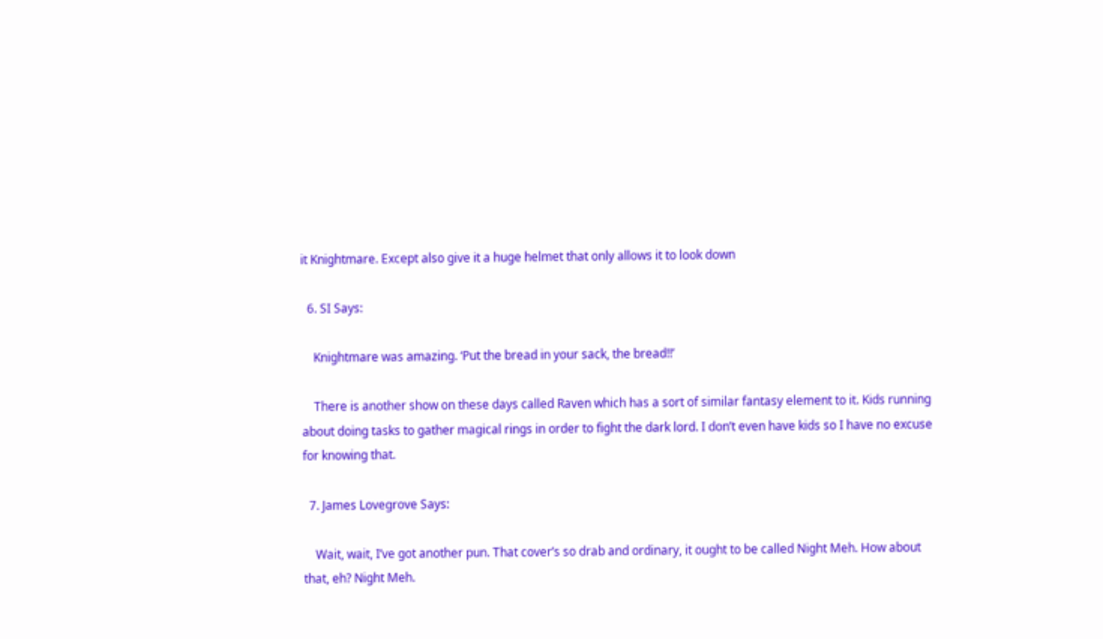it Knightmare. Except also give it a huge helmet that only allows it to look down

  6. SI Says:

    Knightmare was amazing. ‘Put the bread in your sack, the bread!!’

    There is another show on these days called Raven which has a sort of similar fantasy element to it. Kids running about doing tasks to gather magical rings in order to fight the dark lord. I don’t even have kids so I have no excuse for knowing that.

  7. James Lovegrove Says:

    Wait, wait, I’ve got another pun. That cover’s so drab and ordinary, it ought to be called Night Meh. How about that, eh? Night Meh.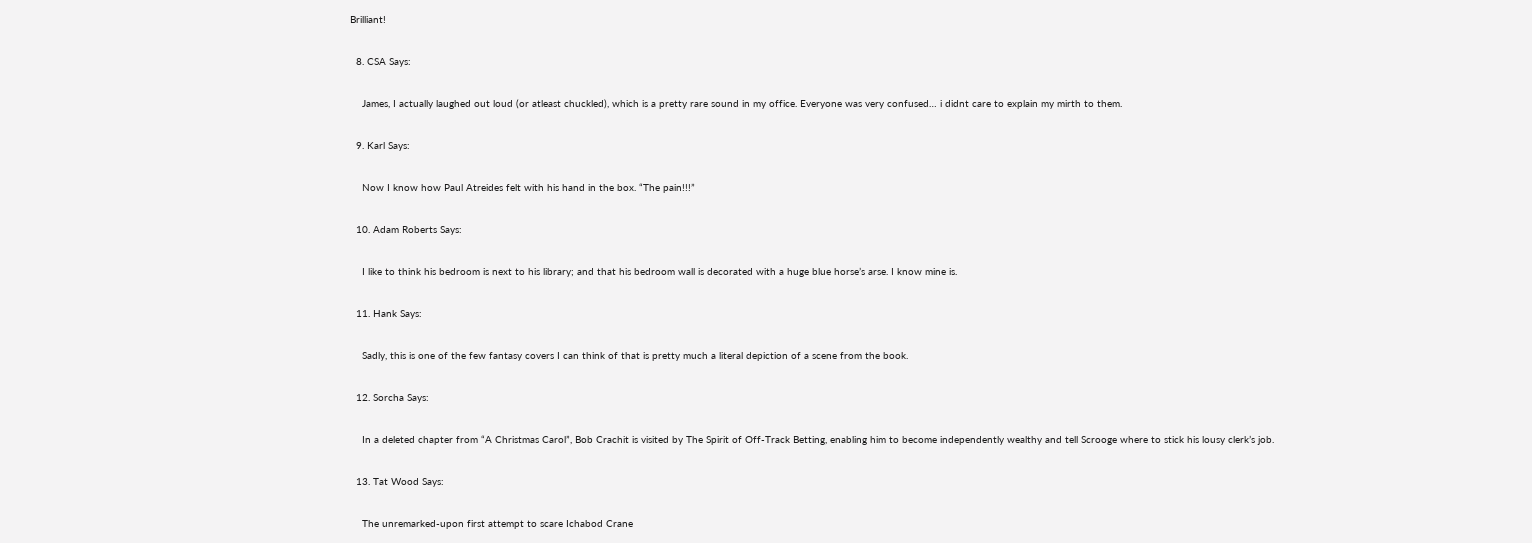Brilliant!

  8. CSA Says:

    James, I actually laughed out loud (or atleast chuckled), which is a pretty rare sound in my office. Everyone was very confused… i didnt care to explain my mirth to them.

  9. Karl Says:

    Now I know how Paul Atreides felt with his hand in the box. “The pain!!!”

  10. Adam Roberts Says:

    I like to think his bedroom is next to his library; and that his bedroom wall is decorated with a huge blue horse’s arse. I know mine is.

  11. Hank Says:

    Sadly, this is one of the few fantasy covers I can think of that is pretty much a literal depiction of a scene from the book.

  12. Sorcha Says:

    In a deleted chapter from “A Christmas Carol”, Bob Crachit is visited by The Spirit of Off-Track Betting, enabling him to become independently wealthy and tell Scrooge where to stick his lousy clerk’s job.

  13. Tat Wood Says:

    The unremarked-upon first attempt to scare Ichabod Crane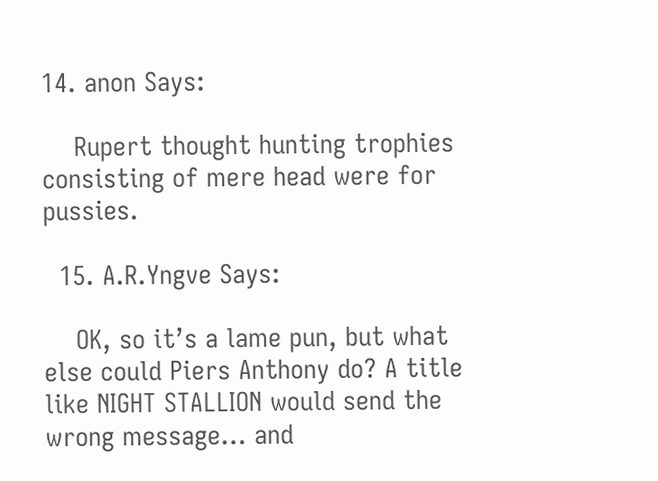14. anon Says:

    Rupert thought hunting trophies consisting of mere head were for pussies.

  15. A.R.Yngve Says:

    OK, so it’s a lame pun, but what else could Piers Anthony do? A title like NIGHT STALLION would send the wrong message… and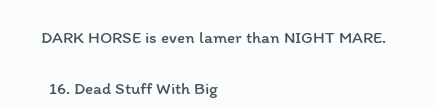DARK HORSE is even lamer than NIGHT MARE.

  16. Dead Stuff With Big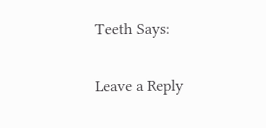Teeth Says:


Leave a Reply